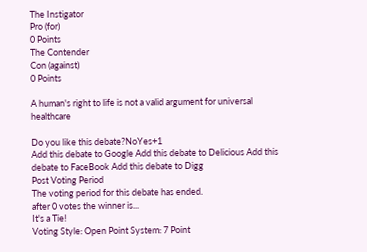The Instigator
Pro (for)
0 Points
The Contender
Con (against)
0 Points

A human's right to life is not a valid argument for universal healthcare

Do you like this debate?NoYes+1
Add this debate to Google Add this debate to Delicious Add this debate to FaceBook Add this debate to Digg
Post Voting Period
The voting period for this debate has ended.
after 0 votes the winner is...
It's a Tie!
Voting Style: Open Point System: 7 Point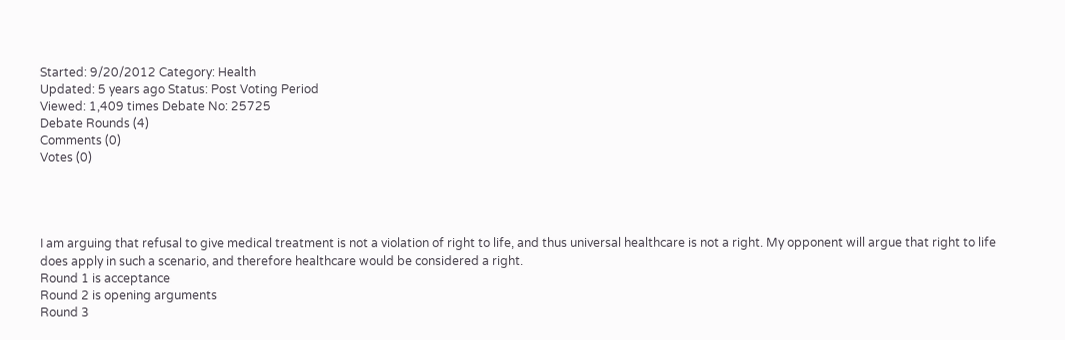Started: 9/20/2012 Category: Health
Updated: 5 years ago Status: Post Voting Period
Viewed: 1,409 times Debate No: 25725
Debate Rounds (4)
Comments (0)
Votes (0)




I am arguing that refusal to give medical treatment is not a violation of right to life, and thus universal healthcare is not a right. My opponent will argue that right to life does apply in such a scenario, and therefore healthcare would be considered a right.
Round 1 is acceptance
Round 2 is opening arguments
Round 3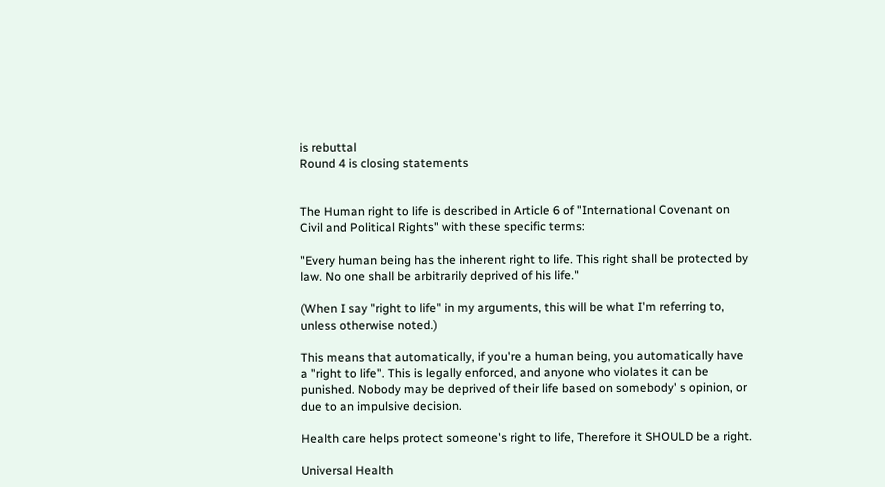is rebuttal
Round 4 is closing statements


The Human right to life is described in Article 6 of "International Covenant on Civil and Political Rights" with these specific terms:

"Every human being has the inherent right to life. This right shall be protected by law. No one shall be arbitrarily deprived of his life."

(When I say "right to life" in my arguments, this will be what I'm referring to, unless otherwise noted.)

This means that automatically, if you're a human being, you automatically have a "right to life". This is legally enforced, and anyone who violates it can be punished. Nobody may be deprived of their life based on somebody' s opinion, or due to an impulsive decision.

Health care helps protect someone's right to life, Therefore it SHOULD be a right.

Universal Health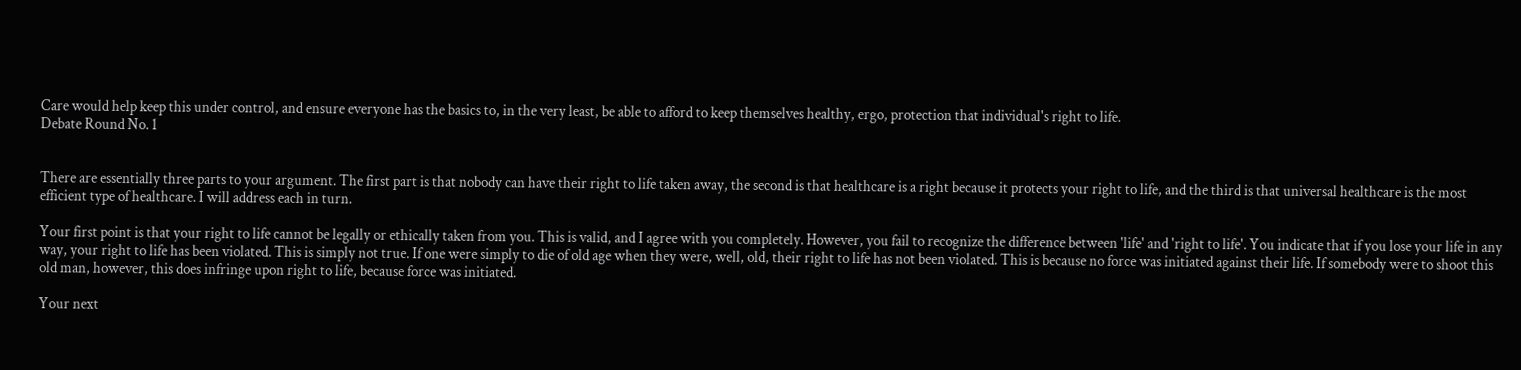Care would help keep this under control, and ensure everyone has the basics to, in the very least, be able to afford to keep themselves healthy, ergo, protection that individual's right to life.
Debate Round No. 1


There are essentially three parts to your argument. The first part is that nobody can have their right to life taken away, the second is that healthcare is a right because it protects your right to life, and the third is that universal healthcare is the most efficient type of healthcare. I will address each in turn.

Your first point is that your right to life cannot be legally or ethically taken from you. This is valid, and I agree with you completely. However, you fail to recognize the difference between 'life' and 'right to life'. You indicate that if you lose your life in any way, your right to life has been violated. This is simply not true. If one were simply to die of old age when they were, well, old, their right to life has not been violated. This is because no force was initiated against their life. If somebody were to shoot this old man, however, this does infringe upon right to life, because force was initiated.

Your next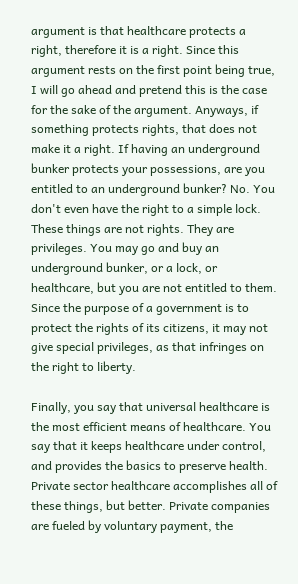argument is that healthcare protects a right, therefore it is a right. Since this argument rests on the first point being true, I will go ahead and pretend this is the case for the sake of the argument. Anyways, if something protects rights, that does not make it a right. If having an underground bunker protects your possessions, are you entitled to an underground bunker? No. You don't even have the right to a simple lock. These things are not rights. They are privileges. You may go and buy an underground bunker, or a lock, or healthcare, but you are not entitled to them. Since the purpose of a government is to protect the rights of its citizens, it may not give special privileges, as that infringes on the right to liberty.

Finally, you say that universal healthcare is the most efficient means of healthcare. You say that it keeps healthcare under control, and provides the basics to preserve health. Private sector healthcare accomplishes all of these things, but better. Private companies are fueled by voluntary payment, the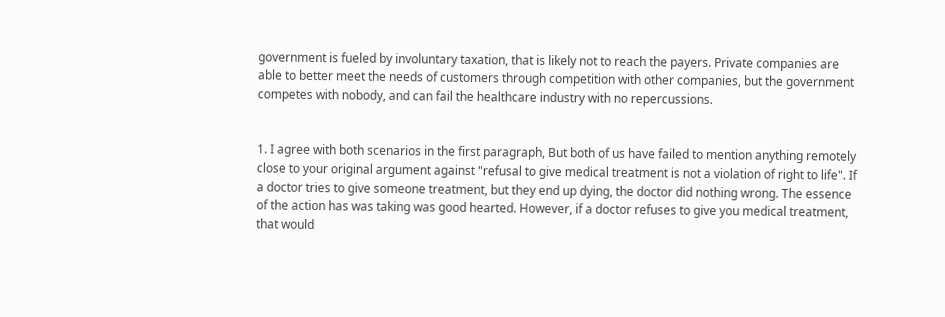government is fueled by involuntary taxation, that is likely not to reach the payers. Private companies are able to better meet the needs of customers through competition with other companies, but the government competes with nobody, and can fail the healthcare industry with no repercussions.


1. I agree with both scenarios in the first paragraph, But both of us have failed to mention anything remotely close to your original argument against "refusal to give medical treatment is not a violation of right to life". If a doctor tries to give someone treatment, but they end up dying, the doctor did nothing wrong. The essence of the action has was taking was good hearted. However, if a doctor refuses to give you medical treatment, that would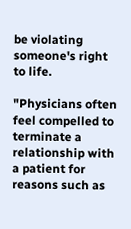be violating someone's right to life.

"Physicians often feel compelled to terminate a relationship with a patient for reasons such as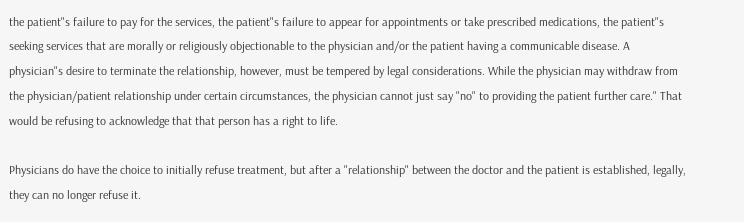the patient"s failure to pay for the services, the patient"s failure to appear for appointments or take prescribed medications, the patient"s seeking services that are morally or religiously objectionable to the physician and/or the patient having a communicable disease. A physician"s desire to terminate the relationship, however, must be tempered by legal considerations. While the physician may withdraw from the physician/patient relationship under certain circumstances, the physician cannot just say "no" to providing the patient further care." That would be refusing to acknowledge that that person has a right to life.

Physicians do have the choice to initially refuse treatment, but after a "relationship" between the doctor and the patient is established, legally, they can no longer refuse it.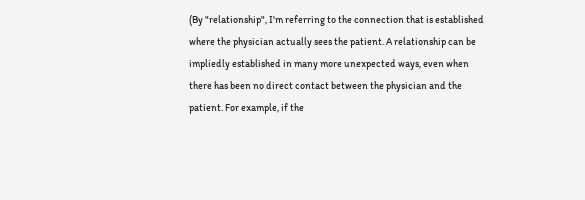(By "relationship", I'm referring to the connection that is established where the physician actually sees the patient. A relationship can be impliedly established in many more unexpected ways, even when there has been no direct contact between the physician and the patient. For example, if the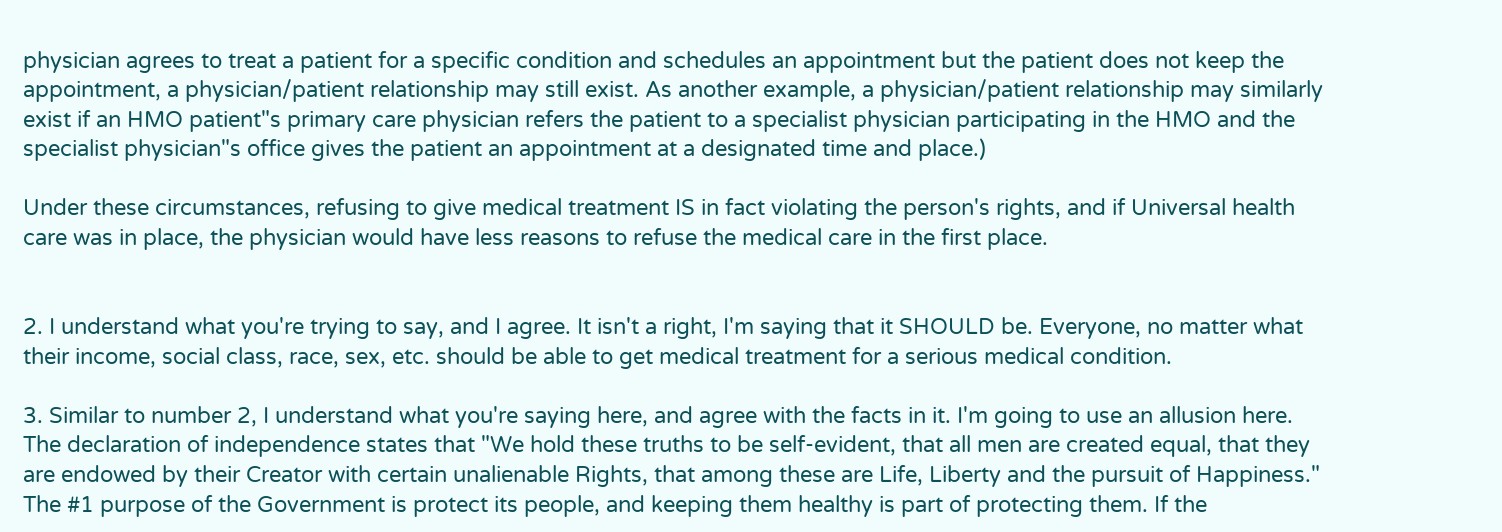physician agrees to treat a patient for a specific condition and schedules an appointment but the patient does not keep the appointment, a physician/patient relationship may still exist. As another example, a physician/patient relationship may similarly exist if an HMO patient"s primary care physician refers the patient to a specialist physician participating in the HMO and the specialist physician"s office gives the patient an appointment at a designated time and place.)

Under these circumstances, refusing to give medical treatment IS in fact violating the person's rights, and if Universal health care was in place, the physician would have less reasons to refuse the medical care in the first place.


2. I understand what you're trying to say, and I agree. It isn't a right, I'm saying that it SHOULD be. Everyone, no matter what their income, social class, race, sex, etc. should be able to get medical treatment for a serious medical condition.

3. Similar to number 2, I understand what you're saying here, and agree with the facts in it. I'm going to use an allusion here. The declaration of independence states that "We hold these truths to be self-evident, that all men are created equal, that they are endowed by their Creator with certain unalienable Rights, that among these are Life, Liberty and the pursuit of Happiness." The #1 purpose of the Government is protect its people, and keeping them healthy is part of protecting them. If the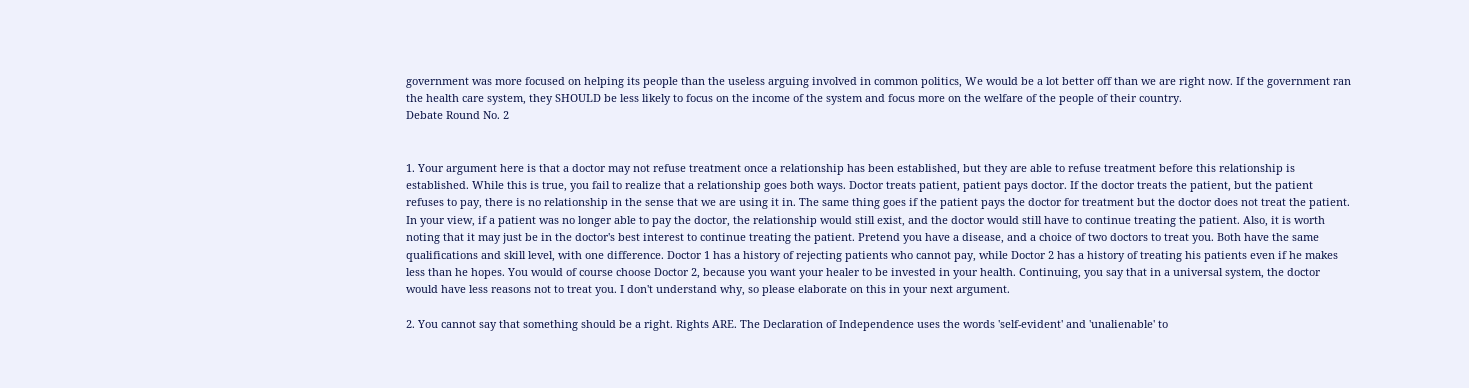government was more focused on helping its people than the useless arguing involved in common politics, We would be a lot better off than we are right now. If the government ran the health care system, they SHOULD be less likely to focus on the income of the system and focus more on the welfare of the people of their country.
Debate Round No. 2


1. Your argument here is that a doctor may not refuse treatment once a relationship has been established, but they are able to refuse treatment before this relationship is established. While this is true, you fail to realize that a relationship goes both ways. Doctor treats patient, patient pays doctor. If the doctor treats the patient, but the patient refuses to pay, there is no relationship in the sense that we are using it in. The same thing goes if the patient pays the doctor for treatment but the doctor does not treat the patient. In your view, if a patient was no longer able to pay the doctor, the relationship would still exist, and the doctor would still have to continue treating the patient. Also, it is worth noting that it may just be in the doctor's best interest to continue treating the patient. Pretend you have a disease, and a choice of two doctors to treat you. Both have the same qualifications and skill level, with one difference. Doctor 1 has a history of rejecting patients who cannot pay, while Doctor 2 has a history of treating his patients even if he makes less than he hopes. You would of course choose Doctor 2, because you want your healer to be invested in your health. Continuing, you say that in a universal system, the doctor would have less reasons not to treat you. I don't understand why, so please elaborate on this in your next argument.

2. You cannot say that something should be a right. Rights ARE. The Declaration of Independence uses the words 'self-evident' and 'unalienable' to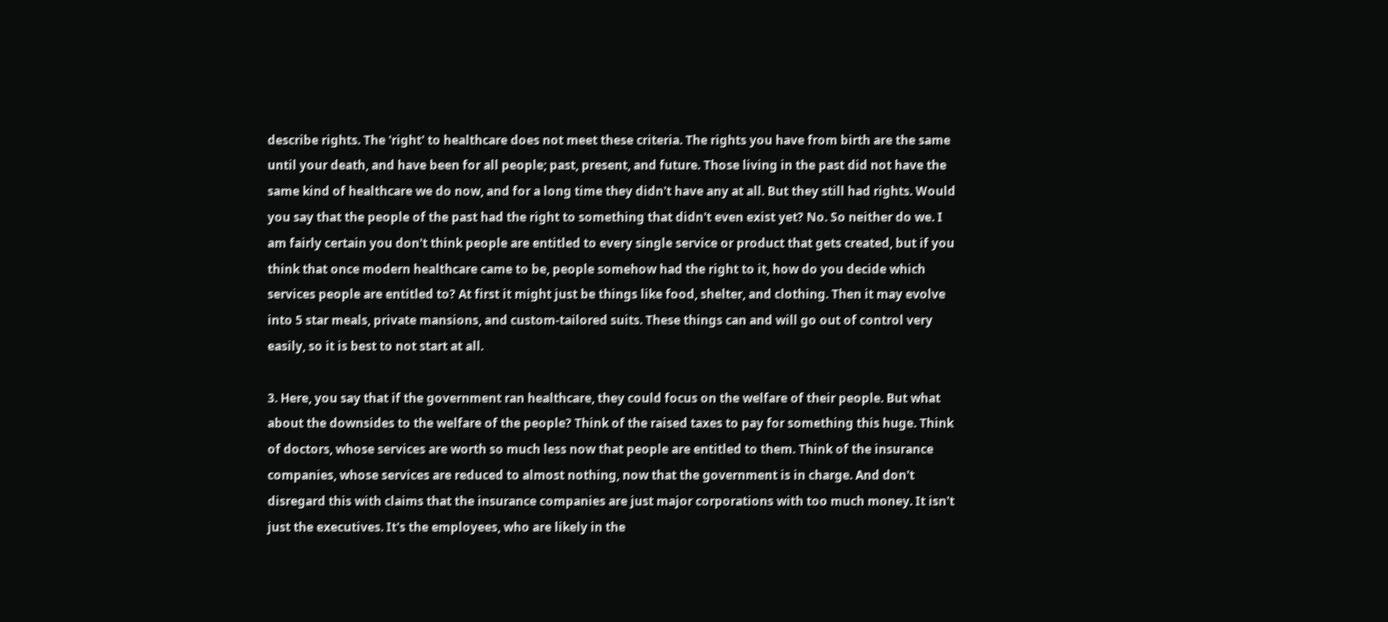describe rights. The 'right' to healthcare does not meet these criteria. The rights you have from birth are the same until your death, and have been for all people; past, present, and future. Those living in the past did not have the same kind of healthcare we do now, and for a long time they didn't have any at all. But they still had rights. Would you say that the people of the past had the right to something that didn't even exist yet? No. So neither do we. I am fairly certain you don't think people are entitled to every single service or product that gets created, but if you think that once modern healthcare came to be, people somehow had the right to it, how do you decide which services people are entitled to? At first it might just be things like food, shelter, and clothing. Then it may evolve into 5 star meals, private mansions, and custom-tailored suits. These things can and will go out of control very easily, so it is best to not start at all.

3. Here, you say that if the government ran healthcare, they could focus on the welfare of their people. But what about the downsides to the welfare of the people? Think of the raised taxes to pay for something this huge. Think of doctors, whose services are worth so much less now that people are entitled to them. Think of the insurance companies, whose services are reduced to almost nothing, now that the government is in charge. And don't disregard this with claims that the insurance companies are just major corporations with too much money. It isn't just the executives. It's the employees, who are likely in the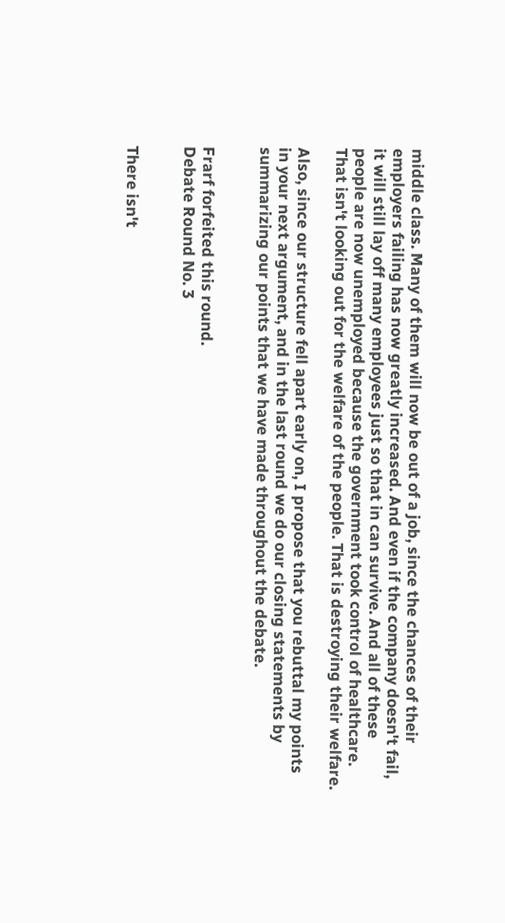middle class. Many of them will now be out of a job, since the chances of their employers failing has now greatly increased. And even if the company doesn't fail, it will still lay off many employees just so that in can survive. And all of these people are now unemployed because the government took control of healthcare. That isn't looking out for the welfare of the people. That is destroying their welfare.

Also, since our structure fell apart early on, I propose that you rebuttal my points in your next argument, and in the last round we do our closing statements by summarizing our points that we have made throughout the debate.


Frarf forfeited this round.
Debate Round No. 3


There isn't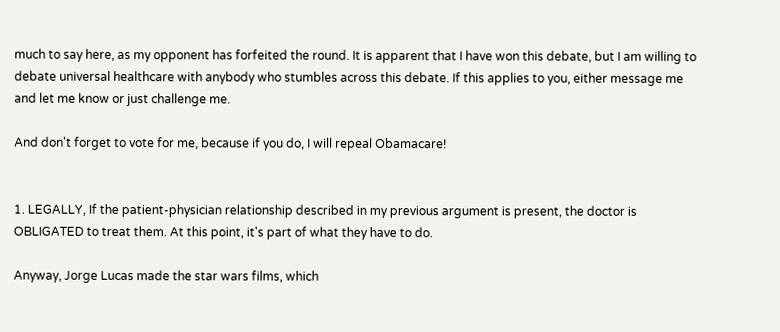much to say here, as my opponent has forfeited the round. It is apparent that I have won this debate, but I am willing to debate universal healthcare with anybody who stumbles across this debate. If this applies to you, either message me and let me know or just challenge me.

And don't forget to vote for me, because if you do, I will repeal Obamacare!


1. LEGALLY, If the patient-physician relationship described in my previous argument is present, the doctor is OBLIGATED to treat them. At this point, it's part of what they have to do.

Anyway, Jorge Lucas made the star wars films, which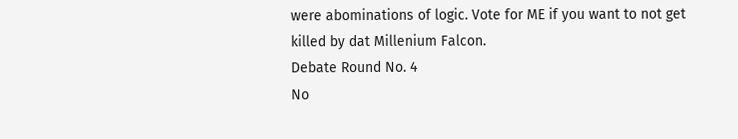were abominations of logic. Vote for ME if you want to not get killed by dat Millenium Falcon.
Debate Round No. 4
No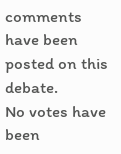comments have been posted on this debate.
No votes have been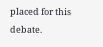placed for this debate.